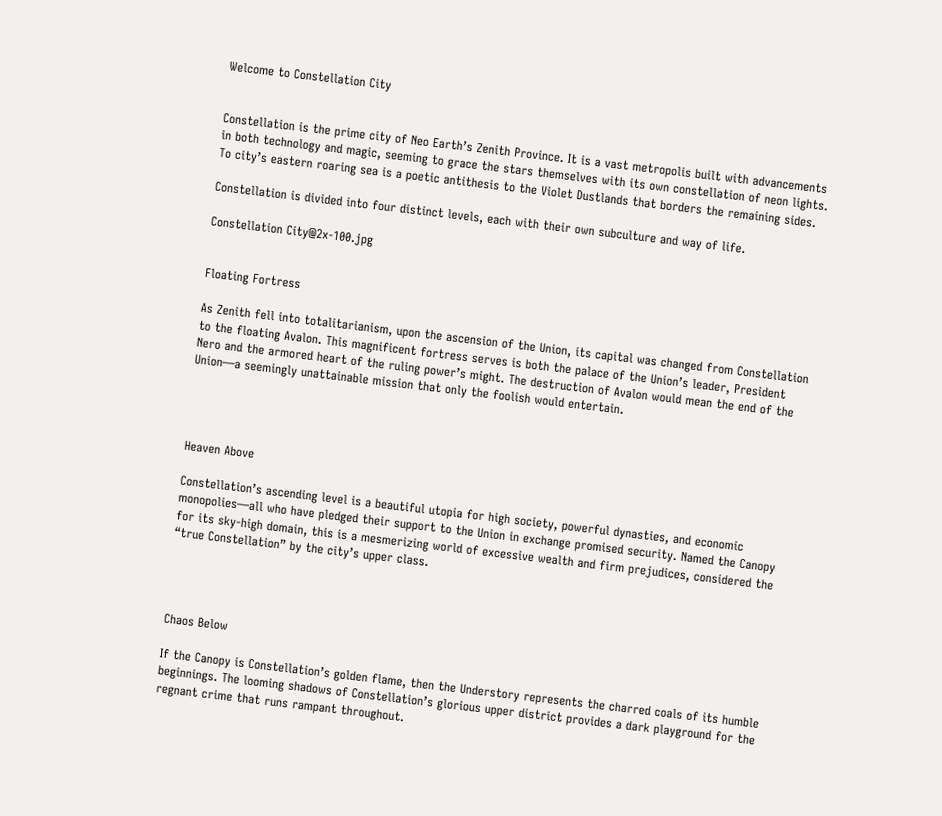Welcome to Constellation City


Constellation is the prime city of Neo Earth’s Zenith Province. It is a vast metropolis built with advancements in both technology and magic, seeming to grace the stars themselves with its own constellation of neon lights. To city’s eastern roaring sea is a poetic antithesis to the Violet Dustlands that borders the remaining sides.

Constellation is divided into four distinct levels, each with their own subculture and way of life.

Constellation City@2x-100.jpg


Floating Fortress

As Zenith fell into totalitarianism, upon the ascension of the Union, its capital was changed from Constellation to the floating Avalon. This magnificent fortress serves is both the palace of the Union’s leader, President Nero and the armored heart of the ruling power’s might. The destruction of Avalon would mean the end of the Union—a seemingly unattainable mission that only the foolish would entertain.




Heaven Above

Constellation’s ascending level is a beautiful utopia for high society, powerful dynasties, and economic monopolies—all who have pledged their support to the Union in exchange promised security. Named the Canopy for its sky-high domain, this is a mesmerizing world of excessive wealth and firm prejudices, considered the “true Constellation” by the city’s upper class.




Chaos Below

If the Canopy is Constellation’s golden flame, then the Understory represents the charred coals of its humble beginnings. The looming shadows of Constellation’s glorious upper district provides a dark playground for the regnant crime that runs rampant throughout.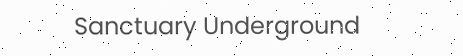Sanctuary Underground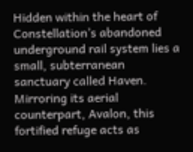Hidden within the heart of Constellation’s abandoned underground rail system lies a small, subterranean sanctuary called Haven. Mirroring its aerial counterpart, Avalon, this fortified refuge acts as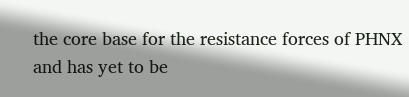the core base for the resistance forces of PHNX and has yet to be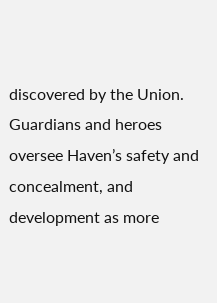discovered by the Union. Guardians and heroes oversee Haven’s safety and concealment, and development as more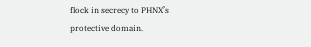flock in secrecy to PHNX’s protective domain.